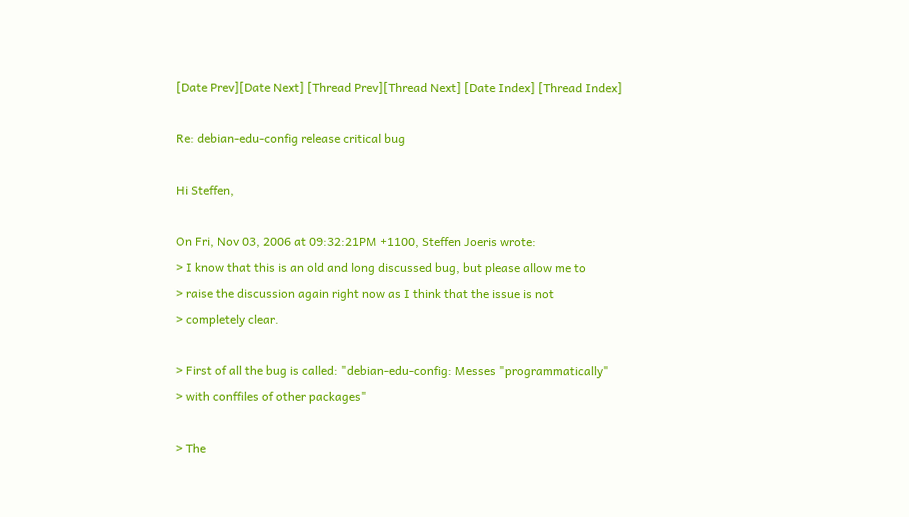[Date Prev][Date Next] [Thread Prev][Thread Next] [Date Index] [Thread Index]

Re: debian-edu-config release critical bug

Hi Steffen,

On Fri, Nov 03, 2006 at 09:32:21PM +1100, Steffen Joeris wrote:
> I know that this is an old and long discussed bug, but please allow me to
> raise the discussion again right now as I think that the issue is not
> completely clear.

> First of all the bug is called: "debian-edu-config: Messes "programmatically"
> with conffiles of other packages"

> The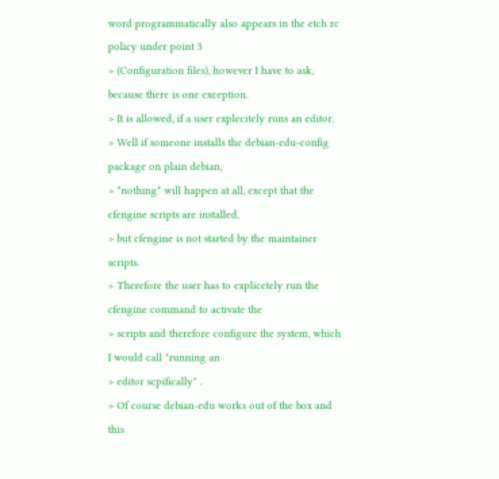word programmatically also appears in the etch rc policy under point 3
> (Configuration files), however I have to ask, because there is one exception.
> It is allowed, if a user explecitely runs an editor.
> Well if someone installs the debian-edu-config package on plain debian,
> *nothing* will happen at all, except that the cfengine scripts are installed,
> but cfengine is not started by the maintainer scripts.
> Therefore the user has to explicetely run the cfengine command to activate the
> scripts and therefore configure the system, which I would call "running an
> editor scpifically" .
> Of course debian-edu works out of the box and this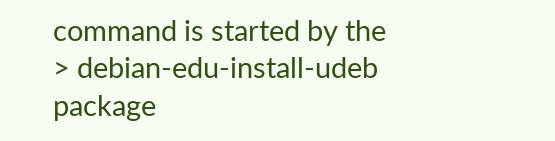command is started by the
> debian-edu-install-udeb package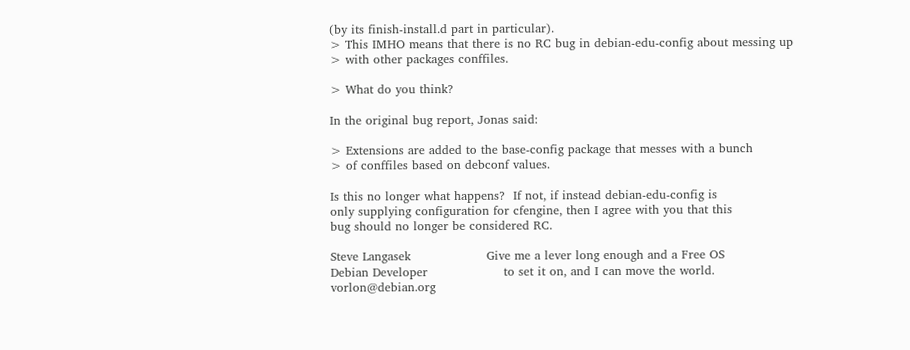(by its finish-install.d part in particular).
> This IMHO means that there is no RC bug in debian-edu-config about messing up
> with other packages conffiles.

> What do you think?

In the original bug report, Jonas said:

> Extensions are added to the base-config package that messes with a bunch
> of conffiles based on debconf values.

Is this no longer what happens?  If not, if instead debian-edu-config is
only supplying configuration for cfengine, then I agree with you that this
bug should no longer be considered RC.

Steve Langasek                   Give me a lever long enough and a Free OS
Debian Developer                   to set it on, and I can move the world.
vorlon@debian.org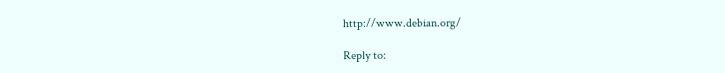http://www.debian.org/

Reply to: